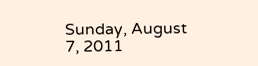Sunday, August 7, 2011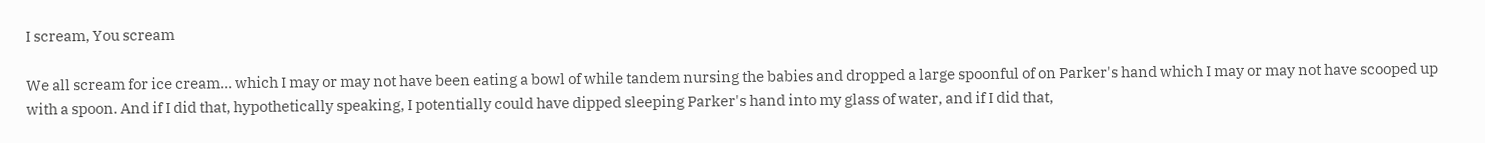I scream, You scream

We all scream for ice cream... which I may or may not have been eating a bowl of while tandem nursing the babies and dropped a large spoonful of on Parker's hand which I may or may not have scooped up with a spoon. And if I did that, hypothetically speaking, I potentially could have dipped sleeping Parker's hand into my glass of water, and if I did that,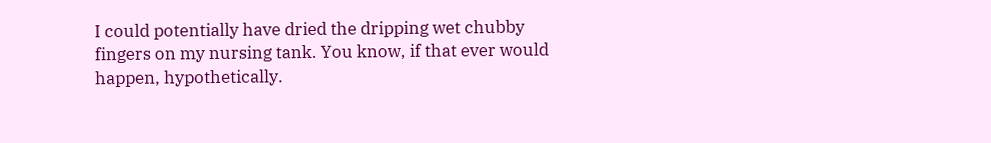I could potentially have dried the dripping wet chubby fingers on my nursing tank. You know, if that ever would happen, hypothetically.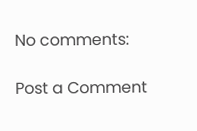No comments:

Post a Comment